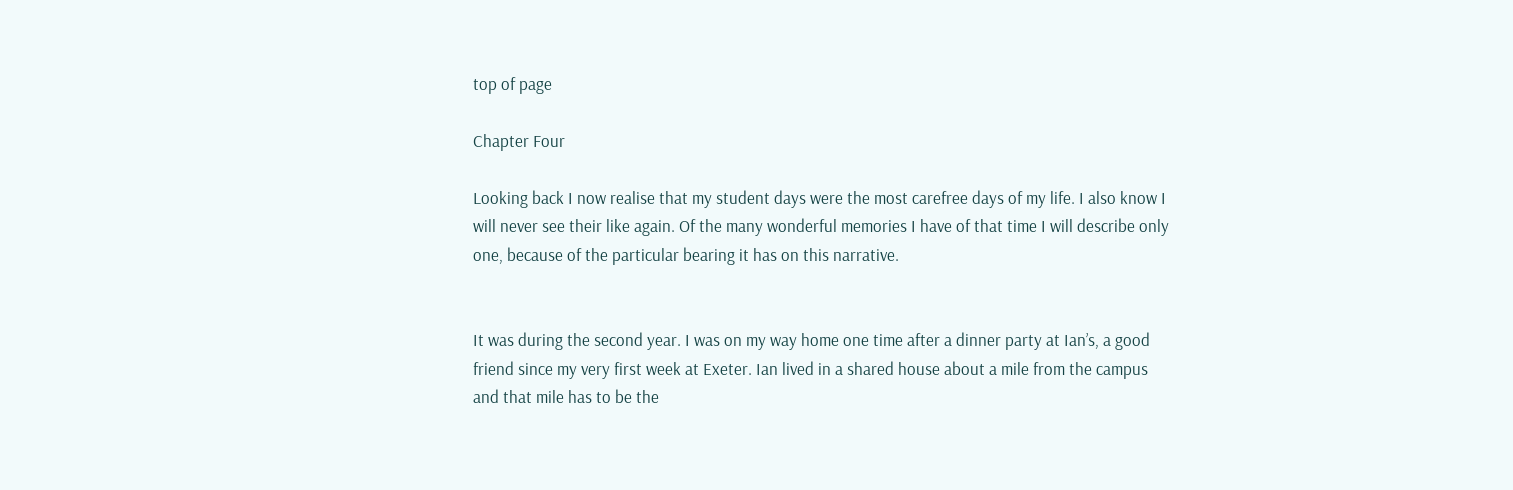top of page

Chapter Four

Looking back I now realise that my student days were the most carefree days of my life. I also know I will never see their like again. Of the many wonderful memories I have of that time I will describe only one, because of the particular bearing it has on this narrative.


It was during the second year. I was on my way home one time after a dinner party at Ian’s, a good friend since my very first week at Exeter. Ian lived in a shared house about a mile from the campus and that mile has to be the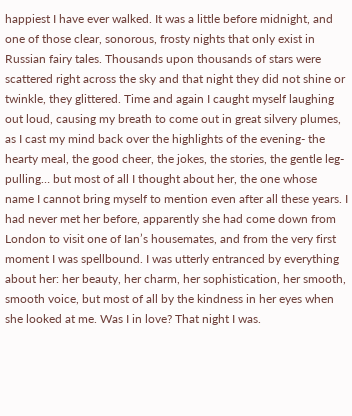happiest I have ever walked. It was a little before midnight, and one of those clear, sonorous, frosty nights that only exist in Russian fairy tales. Thousands upon thousands of stars were scattered right across the sky and that night they did not shine or twinkle, they glittered. Time and again I caught myself laughing out loud, causing my breath to come out in great silvery plumes, as I cast my mind back over the highlights of the evening- the hearty meal, the good cheer, the jokes, the stories, the gentle leg-pulling… but most of all I thought about her, the one whose name I cannot bring myself to mention even after all these years. I had never met her before, apparently she had come down from London to visit one of Ian’s housemates, and from the very first moment I was spellbound. I was utterly entranced by everything about her: her beauty, her charm, her sophistication, her smooth, smooth voice, but most of all by the kindness in her eyes when she looked at me. Was I in love? That night I was.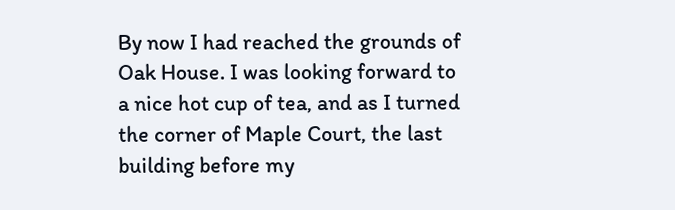By now I had reached the grounds of Oak House. I was looking forward to a nice hot cup of tea, and as I turned the corner of Maple Court, the last building before my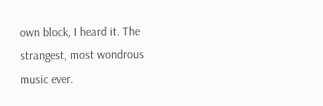own block, I heard it. The strangest, most wondrous music ever.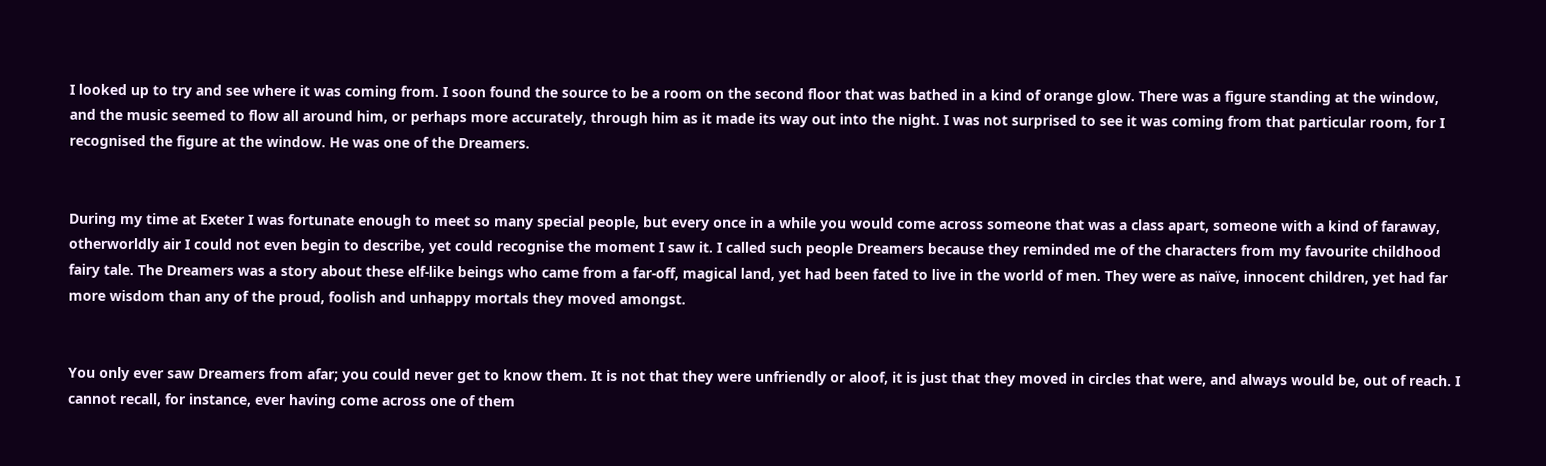I looked up to try and see where it was coming from. I soon found the source to be a room on the second floor that was bathed in a kind of orange glow. There was a figure standing at the window, and the music seemed to flow all around him, or perhaps more accurately, through him as it made its way out into the night. I was not surprised to see it was coming from that particular room, for I recognised the figure at the window. He was one of the Dreamers.


During my time at Exeter I was fortunate enough to meet so many special people, but every once in a while you would come across someone that was a class apart, someone with a kind of faraway, otherworldly air I could not even begin to describe, yet could recognise the moment I saw it. I called such people Dreamers because they reminded me of the characters from my favourite childhood fairy tale. The Dreamers was a story about these elf-like beings who came from a far-off, magical land, yet had been fated to live in the world of men. They were as naïve, innocent children, yet had far more wisdom than any of the proud, foolish and unhappy mortals they moved amongst.


You only ever saw Dreamers from afar; you could never get to know them. It is not that they were unfriendly or aloof, it is just that they moved in circles that were, and always would be, out of reach. I cannot recall, for instance, ever having come across one of them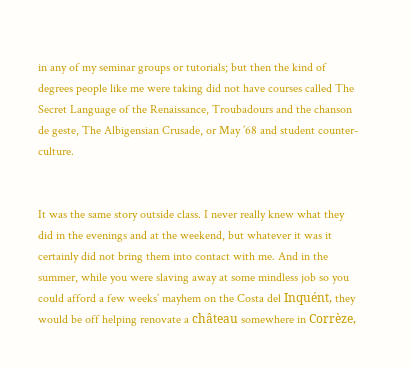in any of my seminar groups or tutorials; but then the kind of degrees people like me were taking did not have courses called The Secret Language of the Renaissance, Troubadours and the chanson de geste, The Albigensian Crusade, or May ’68 and student counter-culture.


It was the same story outside class. I never really knew what they did in the evenings and at the weekend, but whatever it was it certainly did not bring them into contact with me. And in the summer, while you were slaving away at some mindless job so you could afford a few weeks’ mayhem on the Costa del Inquént, they would be off helping renovate a château somewhere in Corrèze,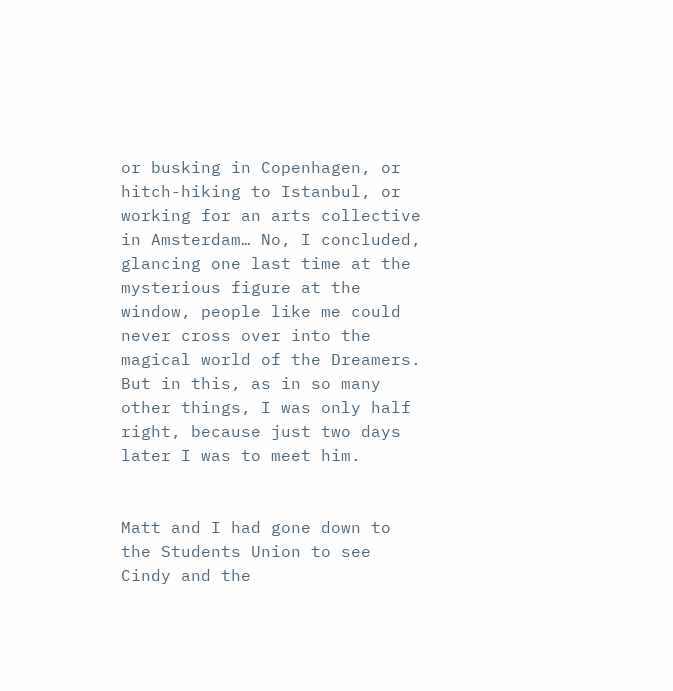or busking in Copenhagen, or hitch-hiking to Istanbul, or working for an arts collective in Amsterdam… No, I concluded, glancing one last time at the mysterious figure at the window, people like me could never cross over into the magical world of the Dreamers. But in this, as in so many other things, I was only half right, because just two days later I was to meet him.


Matt and I had gone down to the Students Union to see Cindy and the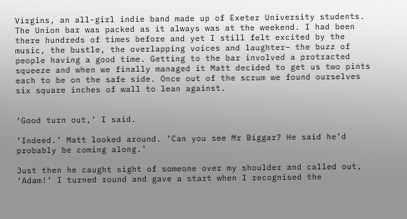Virgins, an all-girl indie band made up of Exeter University students. The Union bar was packed as it always was at the weekend. I had been there hundreds of times before and yet I still felt excited by the music, the bustle, the overlapping voices and laughter– the buzz of people having a good time. Getting to the bar involved a protracted squeeze and when we finally managed it Matt decided to get us two pints each to be on the safe side. Once out of the scrum we found ourselves six square inches of wall to lean against.


‘Good turn out,’ I said.

‘Indeed.’ Matt looked around. ‘Can you see Mr Biggar? He said he’d probably be coming along.’

Just then he caught sight of someone over my shoulder and called out, ‘Adam!’ I turned round and gave a start when I recognised the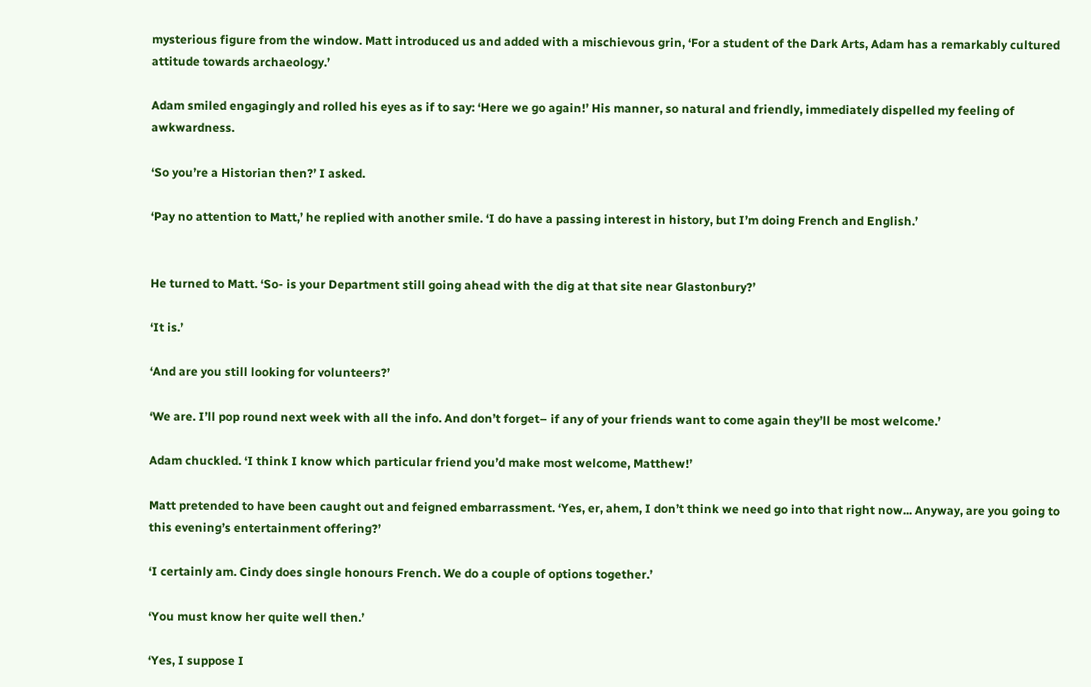mysterious figure from the window. Matt introduced us and added with a mischievous grin, ‘For a student of the Dark Arts, Adam has a remarkably cultured attitude towards archaeology.’

Adam smiled engagingly and rolled his eyes as if to say: ‘Here we go again!’ His manner, so natural and friendly, immediately dispelled my feeling of awkwardness.

‘So you’re a Historian then?’ I asked.

‘Pay no attention to Matt,’ he replied with another smile. ‘I do have a passing interest in history, but I’m doing French and English.’


He turned to Matt. ‘So- is your Department still going ahead with the dig at that site near Glastonbury?’

‘It is.’

‘And are you still looking for volunteers?’

‘We are. I’ll pop round next week with all the info. And don’t forget– if any of your friends want to come again they’ll be most welcome.’

Adam chuckled. ‘I think I know which particular friend you’d make most welcome, Matthew!’

Matt pretended to have been caught out and feigned embarrassment. ‘Yes, er, ahem, I don’t think we need go into that right now... Anyway, are you going to this evening’s entertainment offering?’

‘I certainly am. Cindy does single honours French. We do a couple of options together.’

‘You must know her quite well then.’

‘Yes, I suppose I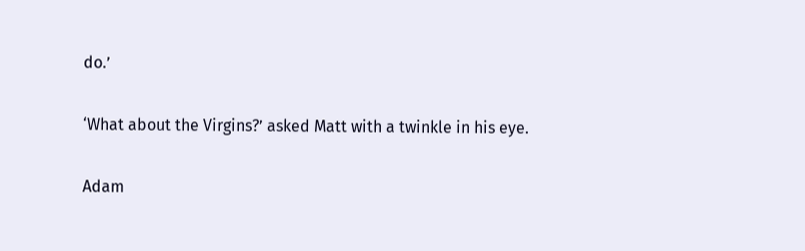do.’

‘What about the Virgins?’ asked Matt with a twinkle in his eye.

Adam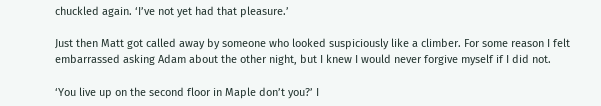chuckled again. ‘I’ve not yet had that pleasure.’

Just then Matt got called away by someone who looked suspiciously like a climber. For some reason I felt embarrassed asking Adam about the other night, but I knew I would never forgive myself if I did not.

‘You live up on the second floor in Maple don’t you?’ I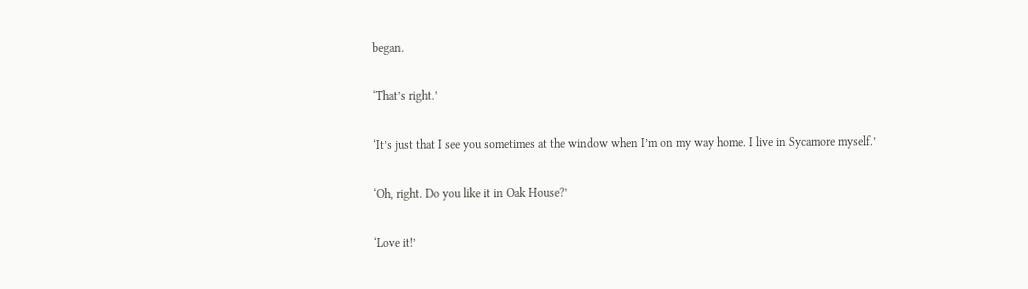began.

‘That’s right.’

‘It’s just that I see you sometimes at the window when I’m on my way home. I live in Sycamore myself.’

‘Oh, right. Do you like it in Oak House?’

‘Love it!’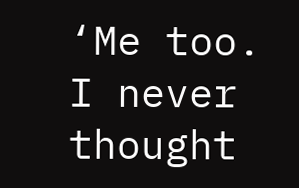‘Me too. I never thought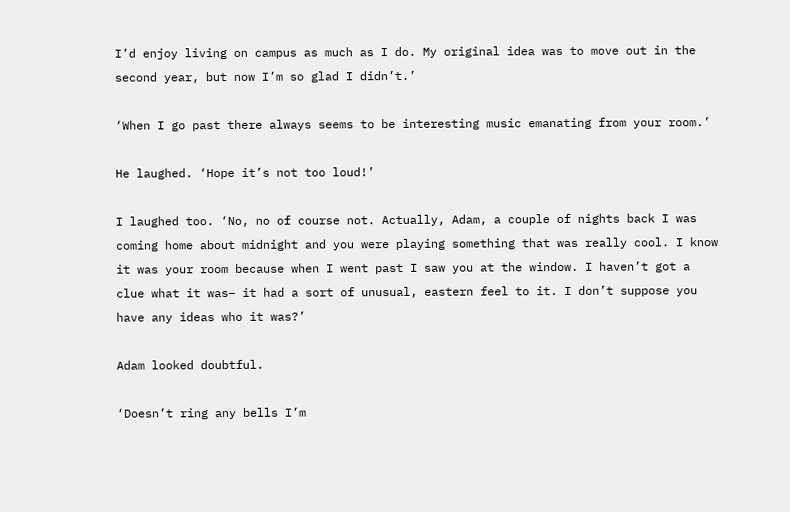I’d enjoy living on campus as much as I do. My original idea was to move out in the second year, but now I’m so glad I didn’t.’

‘When I go past there always seems to be interesting music emanating from your room.’

He laughed. ‘Hope it’s not too loud!’

I laughed too. ‘No, no of course not. Actually, Adam, a couple of nights back I was coming home about midnight and you were playing something that was really cool. I know it was your room because when I went past I saw you at the window. I haven’t got a clue what it was– it had a sort of unusual, eastern feel to it. I don’t suppose you have any ideas who it was?’

Adam looked doubtful.

‘Doesn’t ring any bells I’m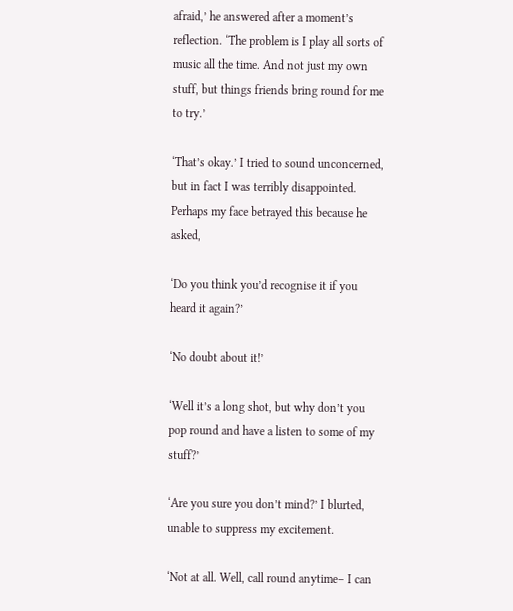afraid,’ he answered after a moment’s reflection. ‘The problem is I play all sorts of music all the time. And not just my own stuff, but things friends bring round for me to try.’

‘That’s okay.’ I tried to sound unconcerned, but in fact I was terribly disappointed. Perhaps my face betrayed this because he asked,

‘Do you think you’d recognise it if you heard it again?’

‘No doubt about it!’

‘Well it’s a long shot, but why don’t you pop round and have a listen to some of my stuff?’

‘Are you sure you don’t mind?’ I blurted, unable to suppress my excitement.

‘Not at all. Well, call round anytime– I can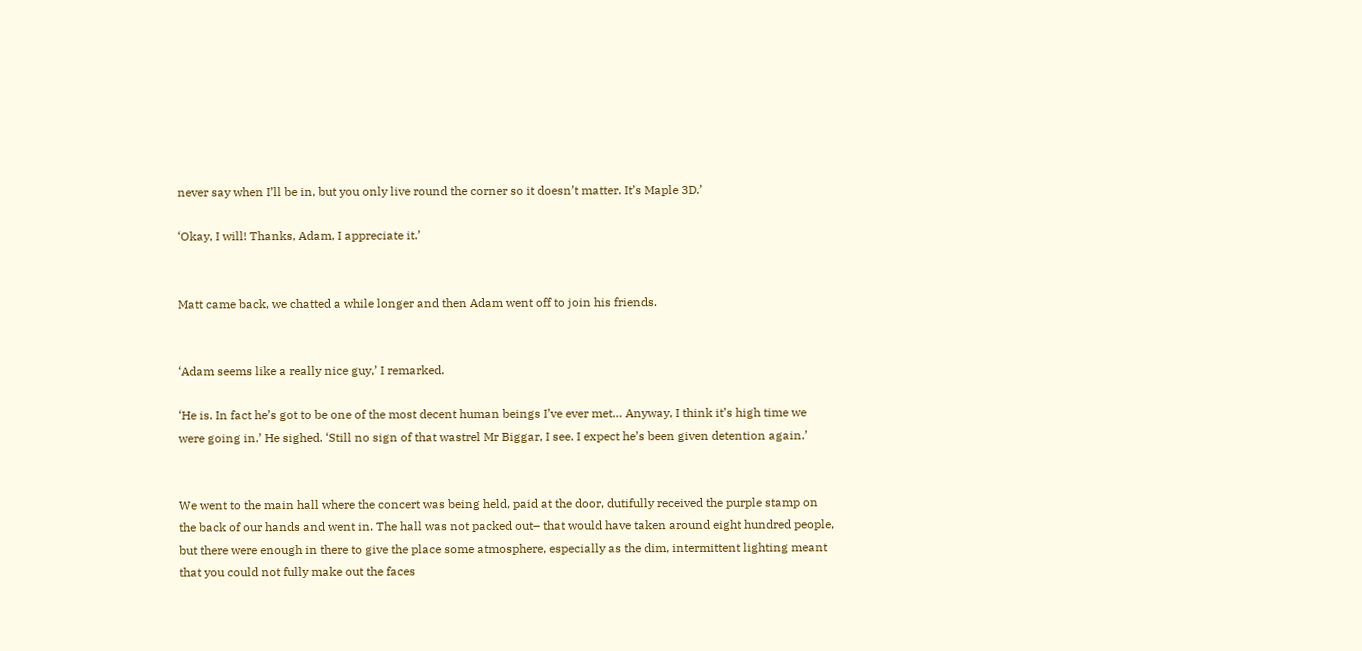never say when I’ll be in, but you only live round the corner so it doesn’t matter. It’s Maple 3D.’

‘Okay, I will! Thanks, Adam, I appreciate it.’


Matt came back, we chatted a while longer and then Adam went off to join his friends.


‘Adam seems like a really nice guy,’ I remarked.

‘He is. In fact he’s got to be one of the most decent human beings I’ve ever met… Anyway, I think it’s high time we were going in.’ He sighed. ‘Still no sign of that wastrel Mr Biggar, I see. I expect he’s been given detention again.’


We went to the main hall where the concert was being held, paid at the door, dutifully received the purple stamp on the back of our hands and went in. The hall was not packed out– that would have taken around eight hundred people, but there were enough in there to give the place some atmosphere, especially as the dim, intermittent lighting meant that you could not fully make out the faces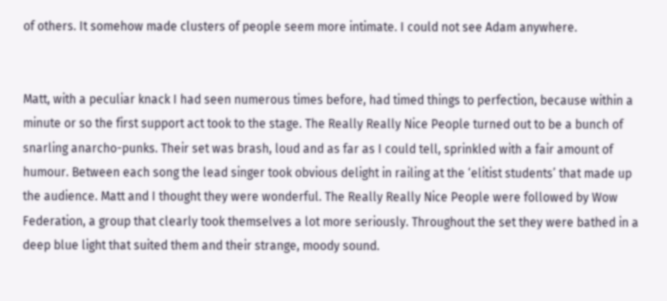of others. It somehow made clusters of people seem more intimate. I could not see Adam anywhere.


Matt, with a peculiar knack I had seen numerous times before, had timed things to perfection, because within a minute or so the first support act took to the stage. The Really Really Nice People turned out to be a bunch of snarling anarcho-punks. Their set was brash, loud and as far as I could tell, sprinkled with a fair amount of humour. Between each song the lead singer took obvious delight in railing at the ‘elitist students’ that made up the audience. Matt and I thought they were wonderful. The Really Really Nice People were followed by Wow Federation, a group that clearly took themselves a lot more seriously. Throughout the set they were bathed in a deep blue light that suited them and their strange, moody sound.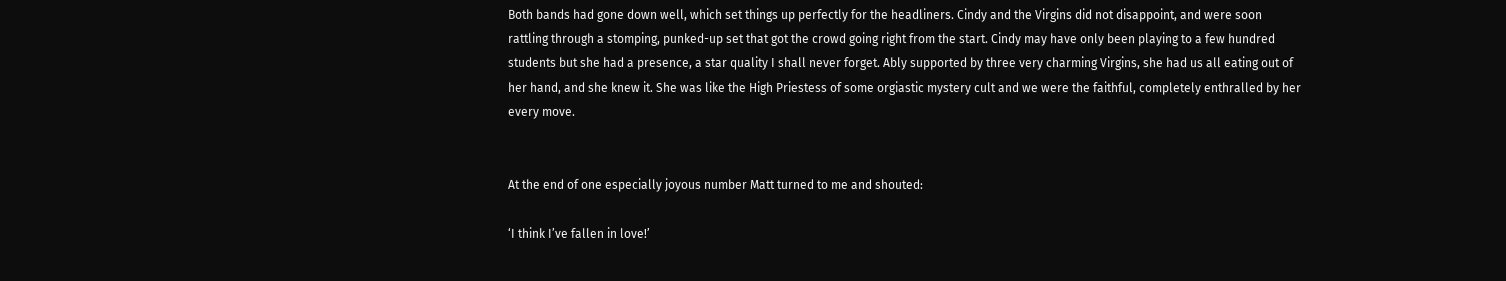Both bands had gone down well, which set things up perfectly for the headliners. Cindy and the Virgins did not disappoint, and were soon rattling through a stomping, punked-up set that got the crowd going right from the start. Cindy may have only been playing to a few hundred students but she had a presence, a star quality I shall never forget. Ably supported by three very charming Virgins, she had us all eating out of her hand, and she knew it. She was like the High Priestess of some orgiastic mystery cult and we were the faithful, completely enthralled by her every move.


At the end of one especially joyous number Matt turned to me and shouted:

‘I think I’ve fallen in love!’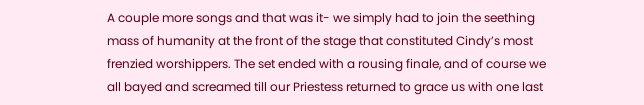A couple more songs and that was it- we simply had to join the seething mass of humanity at the front of the stage that constituted Cindy’s most frenzied worshippers. The set ended with a rousing finale, and of course we all bayed and screamed till our Priestess returned to grace us with one last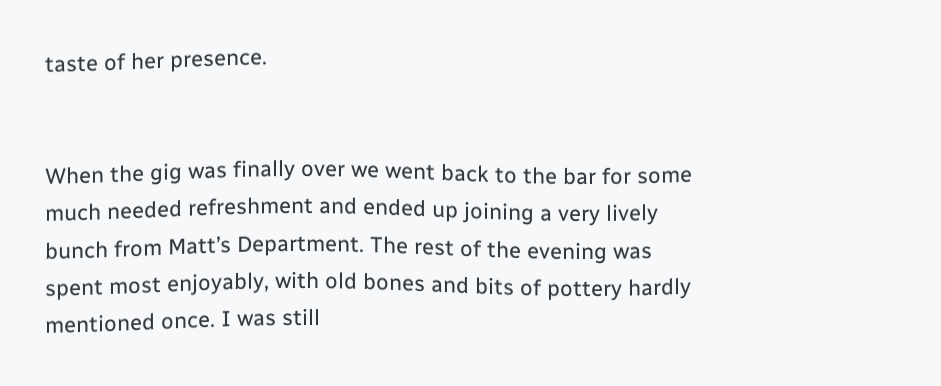taste of her presence.


When the gig was finally over we went back to the bar for some much needed refreshment and ended up joining a very lively bunch from Matt’s Department. The rest of the evening was spent most enjoyably, with old bones and bits of pottery hardly mentioned once. I was still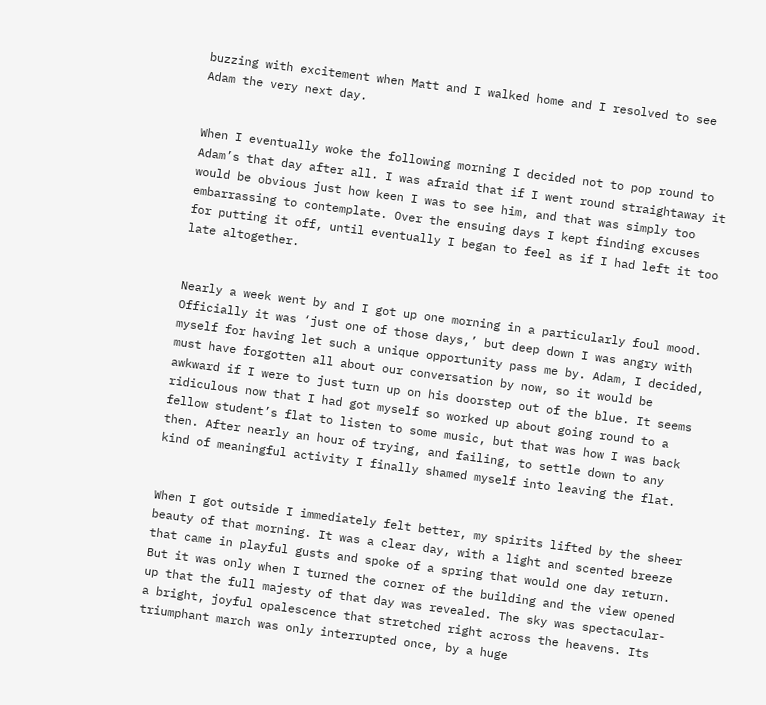buzzing with excitement when Matt and I walked home and I resolved to see Adam the very next day.


When I eventually woke the following morning I decided not to pop round to Adam’s that day after all. I was afraid that if I went round straightaway it would be obvious just how keen I was to see him, and that was simply too embarrassing to contemplate. Over the ensuing days I kept finding excuses for putting it off, until eventually I began to feel as if I had left it too late altogether.


Nearly a week went by and I got up one morning in a particularly foul mood. Officially it was ‘just one of those days,’ but deep down I was angry with myself for having let such a unique opportunity pass me by. Adam, I decided, must have forgotten all about our conversation by now, so it would be awkward if I were to just turn up on his doorstep out of the blue. It seems ridiculous now that I had got myself so worked up about going round to a fellow student’s flat to listen to some music, but that was how I was back then. After nearly an hour of trying, and failing, to settle down to any kind of meaningful activity I finally shamed myself into leaving the flat.


When I got outside I immediately felt better, my spirits lifted by the sheer beauty of that morning. It was a clear day, with a light and scented breeze that came in playful gusts and spoke of a spring that would one day return. But it was only when I turned the corner of the building and the view opened up that the full majesty of that day was revealed. The sky was spectacular- a bright, joyful opalescence that stretched right across the heavens. Its triumphant march was only interrupted once, by a huge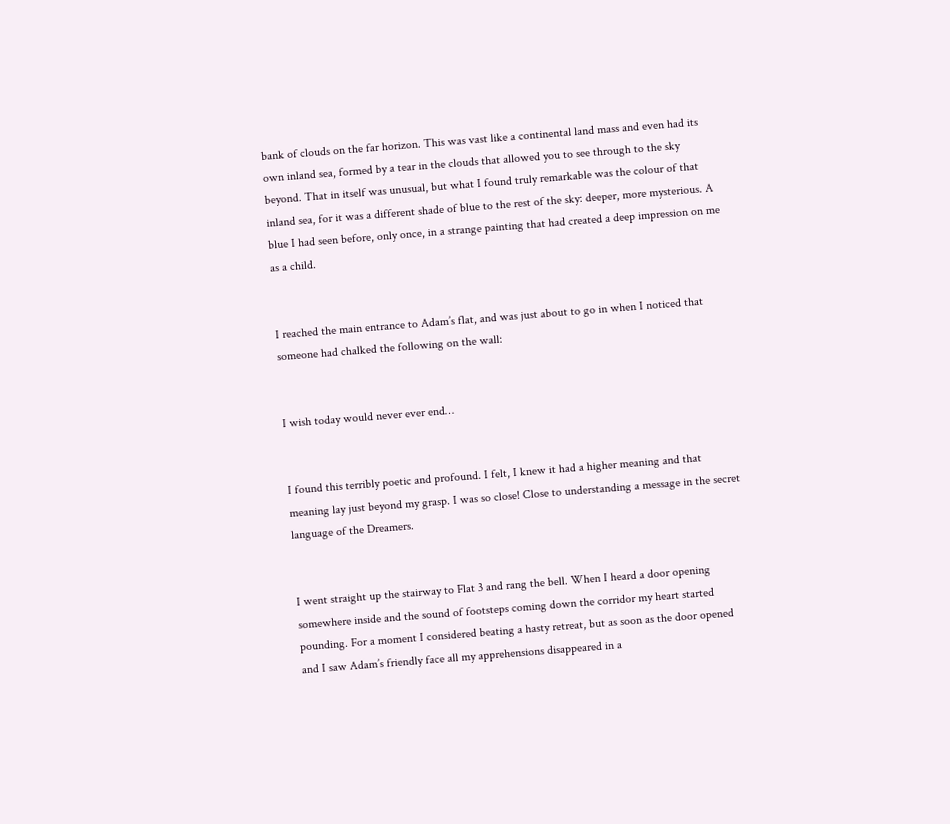bank of clouds on the far horizon. This was vast like a continental land mass and even had its own inland sea, formed by a tear in the clouds that allowed you to see through to the sky beyond. That in itself was unusual, but what I found truly remarkable was the colour of that inland sea, for it was a different shade of blue to the rest of the sky: deeper, more mysterious. A blue I had seen before, only once, in a strange painting that had created a deep impression on me as a child.


I reached the main entrance to Adam’s flat, and was just about to go in when I noticed that someone had chalked the following on the wall:


I wish today would never ever end…


I found this terribly poetic and profound. I felt, I knew it had a higher meaning and that meaning lay just beyond my grasp. I was so close! Close to understanding a message in the secret language of the Dreamers.


I went straight up the stairway to Flat 3 and rang the bell. When I heard a door opening somewhere inside and the sound of footsteps coming down the corridor my heart started pounding. For a moment I considered beating a hasty retreat, but as soon as the door opened and I saw Adam’s friendly face all my apprehensions disappeared in a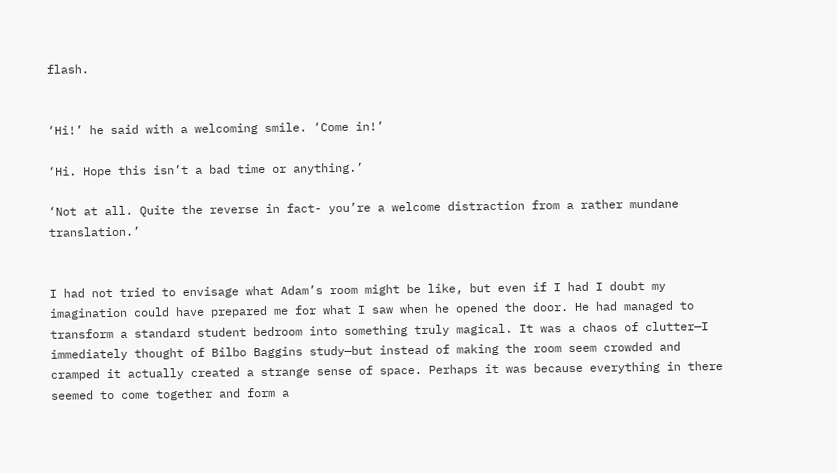flash.


‘Hi!’ he said with a welcoming smile. ‘Come in!’

‘Hi. Hope this isn’t a bad time or anything.’

‘Not at all. Quite the reverse in fact- you’re a welcome distraction from a rather mundane translation.’


I had not tried to envisage what Adam’s room might be like, but even if I had I doubt my imagination could have prepared me for what I saw when he opened the door. He had managed to transform a standard student bedroom into something truly magical. It was a chaos of clutter—I immediately thought of Bilbo Baggins study—but instead of making the room seem crowded and cramped it actually created a strange sense of space. Perhaps it was because everything in there seemed to come together and form a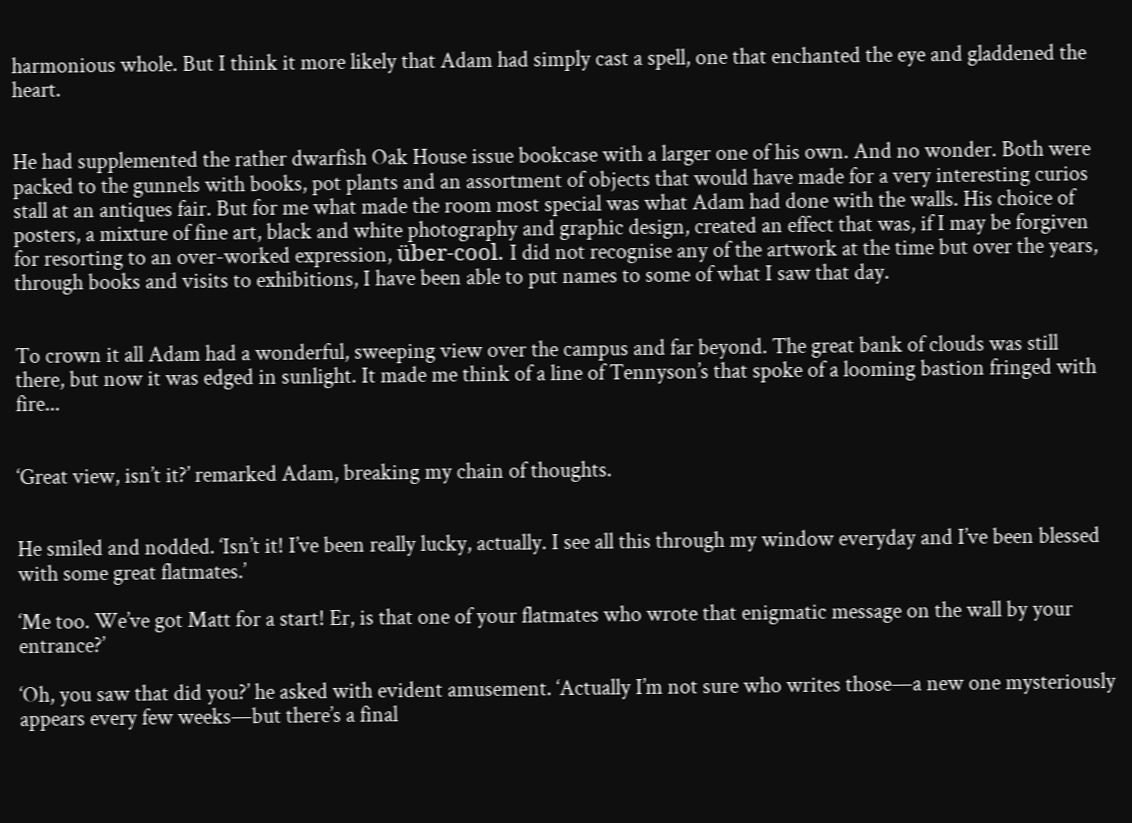harmonious whole. But I think it more likely that Adam had simply cast a spell, one that enchanted the eye and gladdened the heart.


He had supplemented the rather dwarfish Oak House issue bookcase with a larger one of his own. And no wonder. Both were packed to the gunnels with books, pot plants and an assortment of objects that would have made for a very interesting curios stall at an antiques fair. But for me what made the room most special was what Adam had done with the walls. His choice of posters, a mixture of fine art, black and white photography and graphic design, created an effect that was, if I may be forgiven for resorting to an over-worked expression, über-cool. I did not recognise any of the artwork at the time but over the years, through books and visits to exhibitions, I have been able to put names to some of what I saw that day.


To crown it all Adam had a wonderful, sweeping view over the campus and far beyond. The great bank of clouds was still there, but now it was edged in sunlight. It made me think of a line of Tennyson’s that spoke of a looming bastion fringed with fire...


‘Great view, isn’t it?’ remarked Adam, breaking my chain of thoughts.


He smiled and nodded. ‘Isn’t it! I’ve been really lucky, actually. I see all this through my window everyday and I’ve been blessed with some great flatmates.’

‘Me too. We’ve got Matt for a start! Er, is that one of your flatmates who wrote that enigmatic message on the wall by your entrance?’

‘Oh, you saw that did you?’ he asked with evident amusement. ‘Actually I’m not sure who writes those—a new one mysteriously appears every few weeks—but there’s a final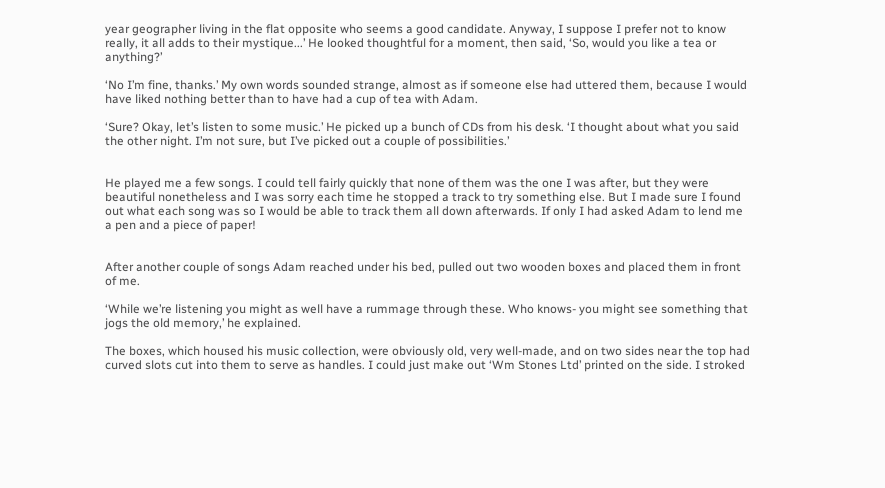year geographer living in the flat opposite who seems a good candidate. Anyway, I suppose I prefer not to know really, it all adds to their mystique...’ He looked thoughtful for a moment, then said, ‘So, would you like a tea or anything?’

‘No I’m fine, thanks.’ My own words sounded strange, almost as if someone else had uttered them, because I would have liked nothing better than to have had a cup of tea with Adam.

‘Sure? Okay, let’s listen to some music.’ He picked up a bunch of CDs from his desk. ‘I thought about what you said the other night. I’m not sure, but I’ve picked out a couple of possibilities.’


He played me a few songs. I could tell fairly quickly that none of them was the one I was after, but they were beautiful nonetheless and I was sorry each time he stopped a track to try something else. But I made sure I found out what each song was so I would be able to track them all down afterwards. If only I had asked Adam to lend me a pen and a piece of paper!


After another couple of songs Adam reached under his bed, pulled out two wooden boxes and placed them in front of me.

‘While we’re listening you might as well have a rummage through these. Who knows- you might see something that jogs the old memory,’ he explained.

The boxes, which housed his music collection, were obviously old, very well-made, and on two sides near the top had curved slots cut into them to serve as handles. I could just make out ‘Wm Stones Ltd’ printed on the side. I stroked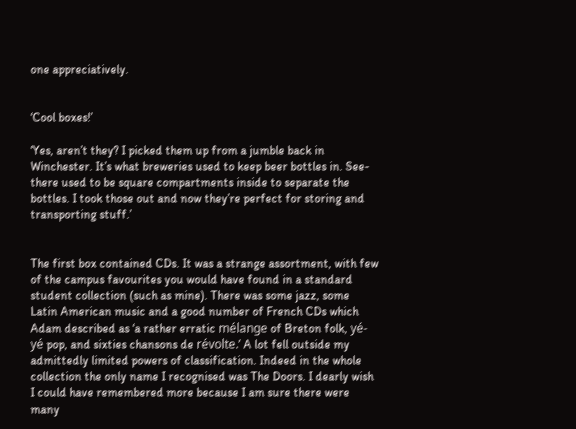one appreciatively.


‘Cool boxes!’

‘Yes, aren’t they? I picked them up from a jumble back in Winchester. It’s what breweries used to keep beer bottles in. See- there used to be square compartments inside to separate the bottles. I took those out and now they’re perfect for storing and transporting stuff.’


The first box contained CDs. It was a strange assortment, with few of the campus favourites you would have found in a standard student collection (such as mine). There was some jazz, some Latin American music and a good number of French CDs which Adam described as ‘a rather erratic mélange of Breton folk, yé-yé pop, and sixties chansons de révolte.’ A lot fell outside my admittedly limited powers of classification. Indeed in the whole collection the only name I recognised was The Doors. I dearly wish I could have remembered more because I am sure there were many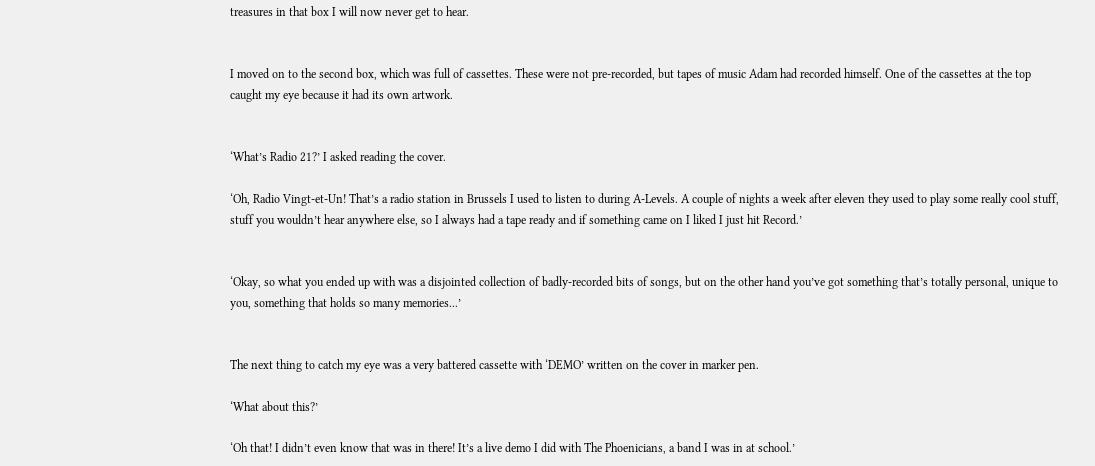treasures in that box I will now never get to hear.


I moved on to the second box, which was full of cassettes. These were not pre-recorded, but tapes of music Adam had recorded himself. One of the cassettes at the top caught my eye because it had its own artwork.


‘What’s Radio 21?’ I asked reading the cover.

‘Oh, Radio Vingt-et-Un! That’s a radio station in Brussels I used to listen to during A-Levels. A couple of nights a week after eleven they used to play some really cool stuff, stuff you wouldn’t hear anywhere else, so I always had a tape ready and if something came on I liked I just hit Record.’


‘Okay, so what you ended up with was a disjointed collection of badly-recorded bits of songs, but on the other hand you’ve got something that’s totally personal, unique to you, something that holds so many memories...’


The next thing to catch my eye was a very battered cassette with ‘DEMO’ written on the cover in marker pen.

‘What about this?’

‘Oh that! I didn’t even know that was in there! It’s a live demo I did with The Phoenicians, a band I was in at school.’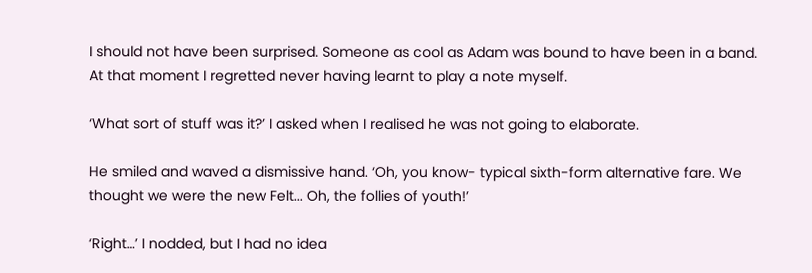I should not have been surprised. Someone as cool as Adam was bound to have been in a band. At that moment I regretted never having learnt to play a note myself.

‘What sort of stuff was it?’ I asked when I realised he was not going to elaborate.

He smiled and waved a dismissive hand. ‘Oh, you know- typical sixth-form alternative fare. We thought we were the new Felt... Oh, the follies of youth!’

‘Right…’ I nodded, but I had no idea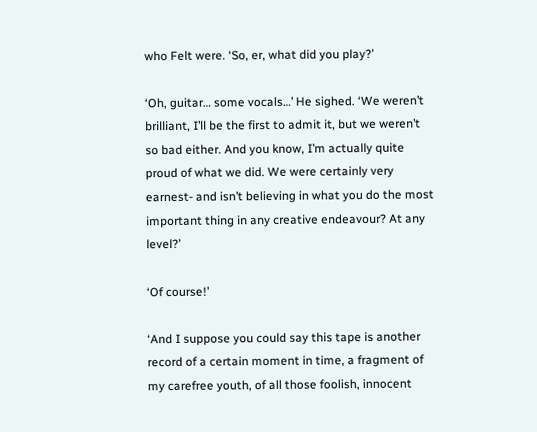who Felt were. ‘So, er, what did you play?’

‘Oh, guitar… some vocals…’ He sighed. ‘We weren’t brilliant, I’ll be the first to admit it, but we weren’t so bad either. And you know, I’m actually quite proud of what we did. We were certainly very earnest- and isn’t believing in what you do the most important thing in any creative endeavour? At any level?’

‘Of course!’

‘And I suppose you could say this tape is another record of a certain moment in time, a fragment of my carefree youth, of all those foolish, innocent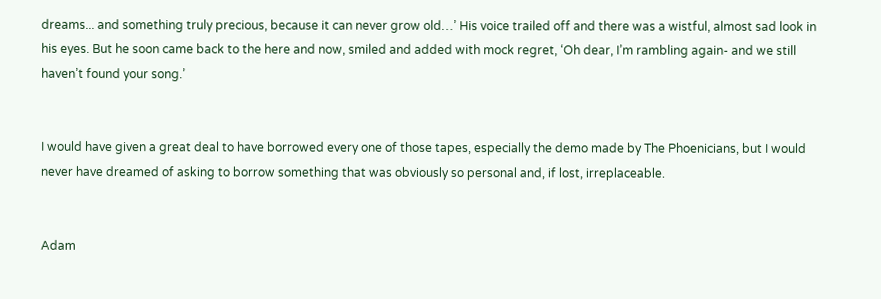dreams... and something truly precious, because it can never grow old…’ His voice trailed off and there was a wistful, almost sad look in his eyes. But he soon came back to the here and now, smiled and added with mock regret, ‘Oh dear, I’m rambling again- and we still haven’t found your song.’


I would have given a great deal to have borrowed every one of those tapes, especially the demo made by The Phoenicians, but I would never have dreamed of asking to borrow something that was obviously so personal and, if lost, irreplaceable.


Adam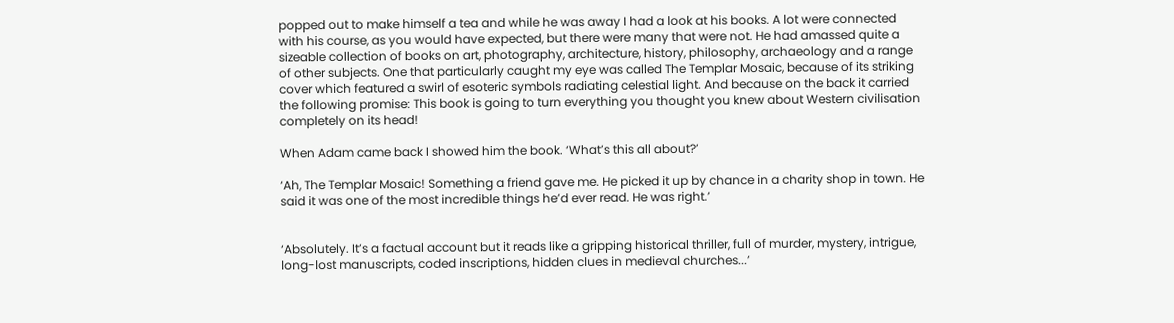popped out to make himself a tea and while he was away I had a look at his books. A lot were connected with his course, as you would have expected, but there were many that were not. He had amassed quite a sizeable collection of books on art, photography, architecture, history, philosophy, archaeology and a range of other subjects. One that particularly caught my eye was called The Templar Mosaic, because of its striking cover which featured a swirl of esoteric symbols radiating celestial light. And because on the back it carried the following promise: This book is going to turn everything you thought you knew about Western civilisation completely on its head!

When Adam came back I showed him the book. ‘What’s this all about?’

‘Ah, The Templar Mosaic! Something a friend gave me. He picked it up by chance in a charity shop in town. He said it was one of the most incredible things he’d ever read. He was right.’


‘Absolutely. It’s a factual account but it reads like a gripping historical thriller, full of murder, mystery, intrigue, long-lost manuscripts, coded inscriptions, hidden clues in medieval churches...’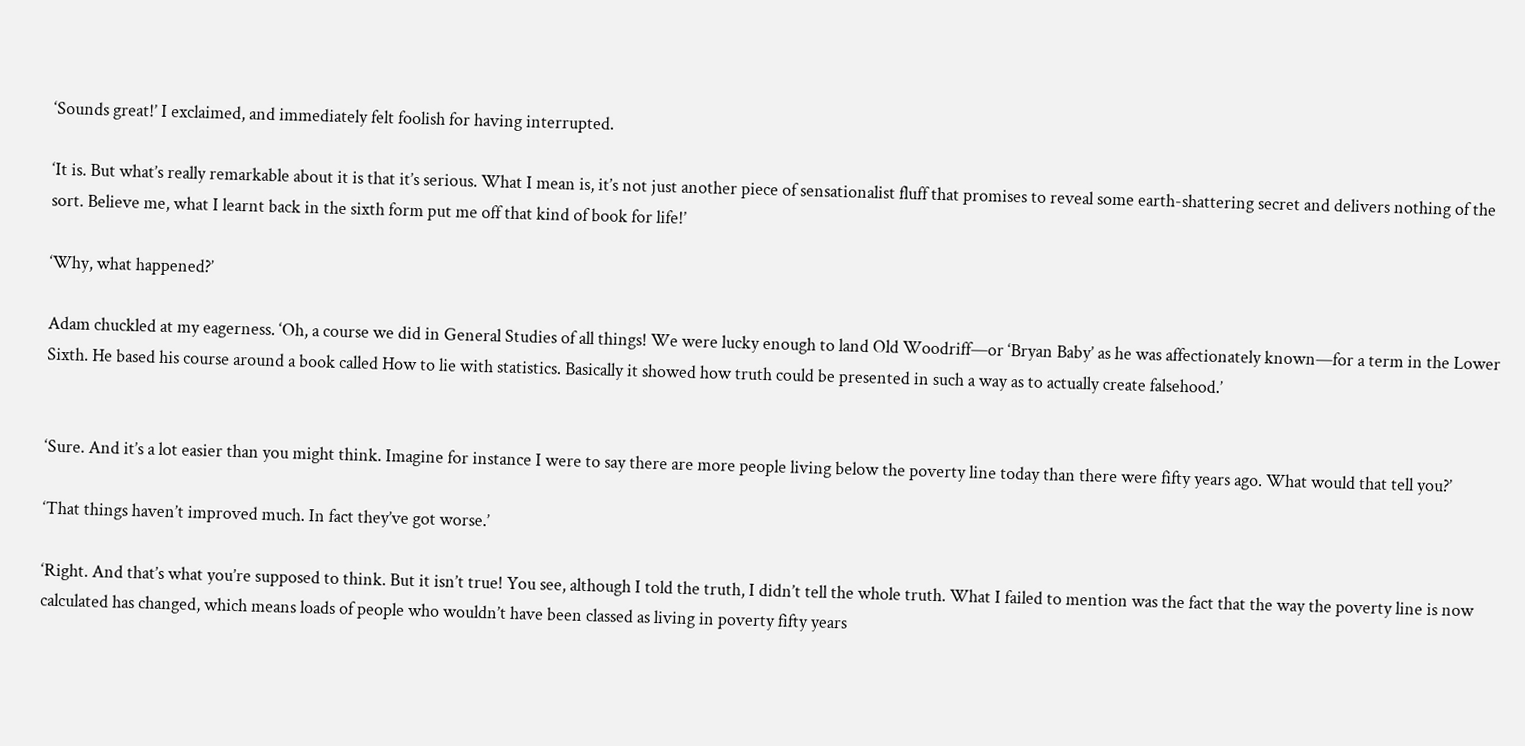‘Sounds great!’ I exclaimed, and immediately felt foolish for having interrupted.

‘It is. But what’s really remarkable about it is that it’s serious. What I mean is, it’s not just another piece of sensationalist fluff that promises to reveal some earth-shattering secret and delivers nothing of the sort. Believe me, what I learnt back in the sixth form put me off that kind of book for life!’

‘Why, what happened?’

Adam chuckled at my eagerness. ‘Oh, a course we did in General Studies of all things! We were lucky enough to land Old Woodriff—or ‘Bryan Baby’ as he was affectionately known—for a term in the Lower Sixth. He based his course around a book called How to lie with statistics. Basically it showed how truth could be presented in such a way as to actually create falsehood.’


‘Sure. And it’s a lot easier than you might think. Imagine for instance I were to say there are more people living below the poverty line today than there were fifty years ago. What would that tell you?’

‘That things haven’t improved much. In fact they’ve got worse.’

‘Right. And that’s what you’re supposed to think. But it isn’t true! You see, although I told the truth, I didn’t tell the whole truth. What I failed to mention was the fact that the way the poverty line is now calculated has changed, which means loads of people who wouldn’t have been classed as living in poverty fifty years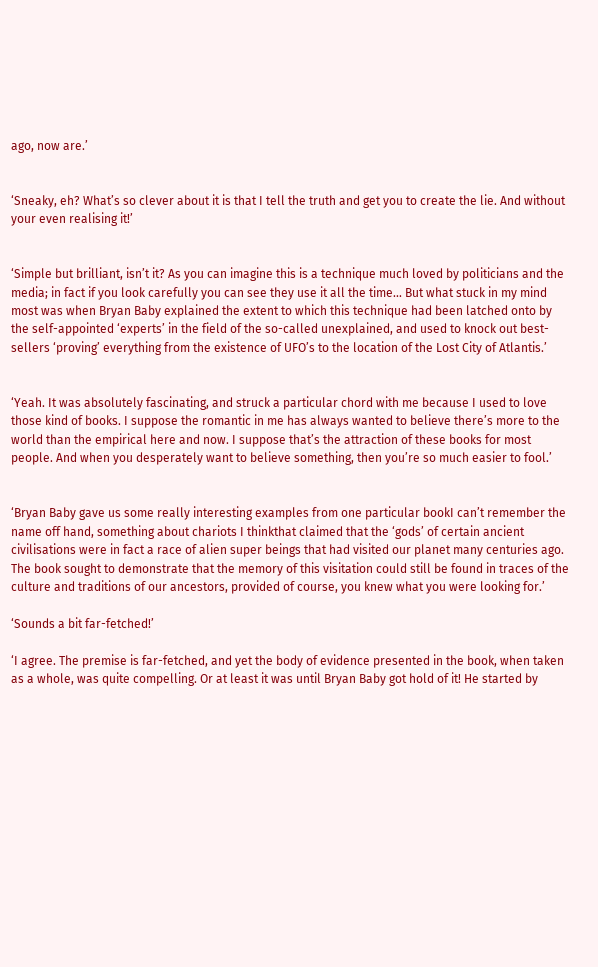ago, now are.’


‘Sneaky, eh? What’s so clever about it is that I tell the truth and get you to create the lie. And without your even realising it!’


‘Simple but brilliant, isn’t it? As you can imagine this is a technique much loved by politicians and the media; in fact if you look carefully you can see they use it all the time... But what stuck in my mind most was when Bryan Baby explained the extent to which this technique had been latched onto by the self-appointed ‘experts’ in the field of the so-called unexplained, and used to knock out best-sellers ‘proving’ everything from the existence of UFO’s to the location of the Lost City of Atlantis.’


‘Yeah. It was absolutely fascinating, and struck a particular chord with me because I used to love those kind of books. I suppose the romantic in me has always wanted to believe there’s more to the world than the empirical here and now. I suppose that’s the attraction of these books for most people. And when you desperately want to believe something, then you’re so much easier to fool.’


‘Bryan Baby gave us some really interesting examples from one particular bookI can’t remember the name off hand, something about chariots I thinkthat claimed that the ‘gods’ of certain ancient civilisations were in fact a race of alien super beings that had visited our planet many centuries ago. The book sought to demonstrate that the memory of this visitation could still be found in traces of the culture and traditions of our ancestors, provided of course, you knew what you were looking for.’

‘Sounds a bit far-fetched!’

‘I agree. The premise is far-fetched, and yet the body of evidence presented in the book, when taken as a whole, was quite compelling. Or at least it was until Bryan Baby got hold of it! He started by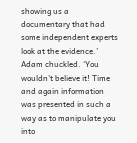showing us a documentary that had some independent experts look at the evidence.’ Adam chuckled. ‘You wouldn’t believe it! Time and again information was presented in such a way as to manipulate you into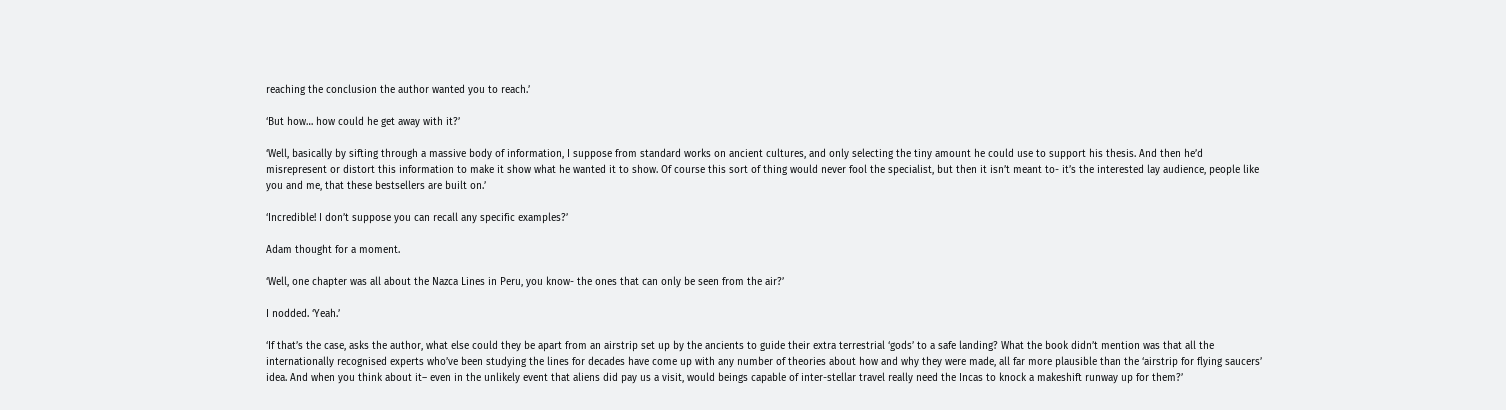reaching the conclusion the author wanted you to reach.’

‘But how… how could he get away with it?’

‘Well, basically by sifting through a massive body of information, I suppose from standard works on ancient cultures, and only selecting the tiny amount he could use to support his thesis. And then he’d misrepresent or distort this information to make it show what he wanted it to show. Of course this sort of thing would never fool the specialist, but then it isn’t meant to- it’s the interested lay audience, people like you and me, that these bestsellers are built on.’

‘Incredible! I don’t suppose you can recall any specific examples?’

Adam thought for a moment.

‘Well, one chapter was all about the Nazca Lines in Peru, you know- the ones that can only be seen from the air?’

I nodded. ‘Yeah.’

‘If that’s the case, asks the author, what else could they be apart from an airstrip set up by the ancients to guide their extra terrestrial ‘gods’ to a safe landing? What the book didn’t mention was that all the internationally recognised experts who’ve been studying the lines for decades have come up with any number of theories about how and why they were made, all far more plausible than the ‘airstrip for flying saucers’ idea. And when you think about it– even in the unlikely event that aliens did pay us a visit, would beings capable of inter-stellar travel really need the Incas to knock a makeshift runway up for them?’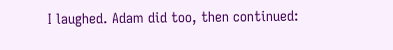I laughed. Adam did too, then continued: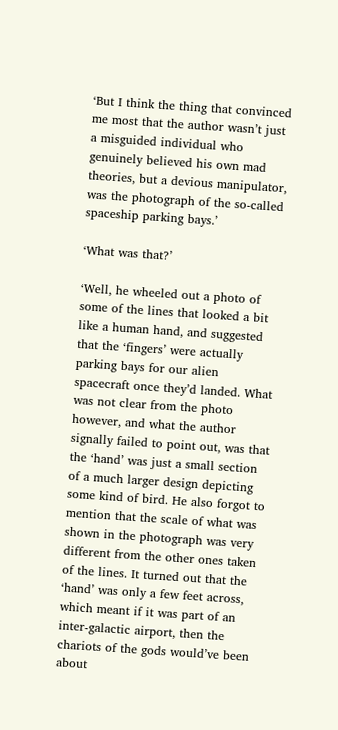‘But I think the thing that convinced me most that the author wasn’t just a misguided individual who genuinely believed his own mad theories, but a devious manipulator, was the photograph of the so-called spaceship parking bays.’

‘What was that?’

‘Well, he wheeled out a photo of some of the lines that looked a bit like a human hand, and suggested that the ‘fingers’ were actually parking bays for our alien spacecraft once they’d landed. What was not clear from the photo however, and what the author signally failed to point out, was that the ‘hand’ was just a small section of a much larger design depicting some kind of bird. He also forgot to mention that the scale of what was shown in the photograph was very different from the other ones taken of the lines. It turned out that the ‘hand’ was only a few feet across, which meant if it was part of an inter-galactic airport, then the chariots of the gods would’ve been about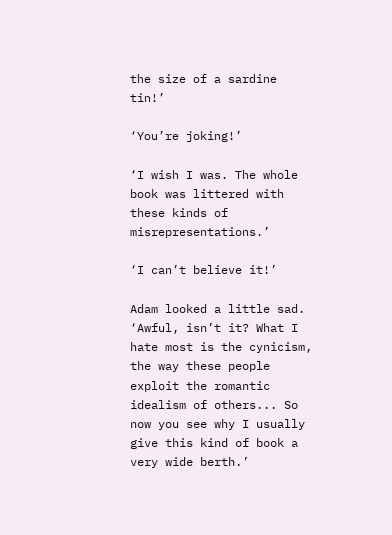the size of a sardine tin!’

‘You’re joking!’

‘I wish I was. The whole book was littered with these kinds of misrepresentations.’

‘I can’t believe it!’

Adam looked a little sad. ‘Awful, isn’t it? What I hate most is the cynicism, the way these people exploit the romantic idealism of others... So now you see why I usually give this kind of book a very wide berth.’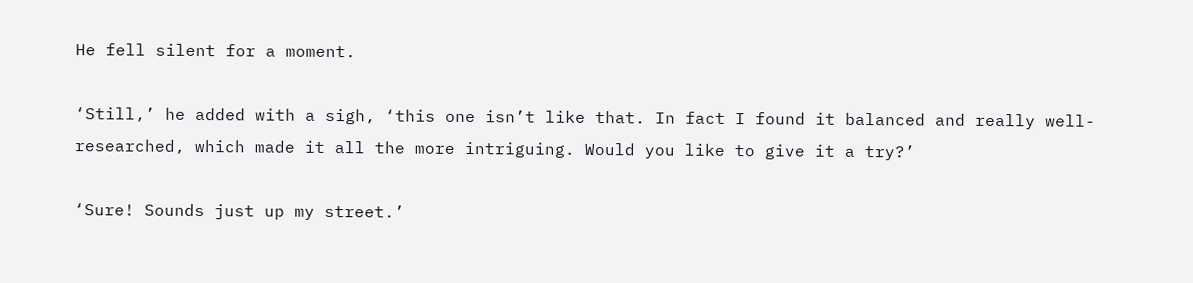He fell silent for a moment.

‘Still,’ he added with a sigh, ‘this one isn’t like that. In fact I found it balanced and really well-researched, which made it all the more intriguing. Would you like to give it a try?’

‘Sure! Sounds just up my street.’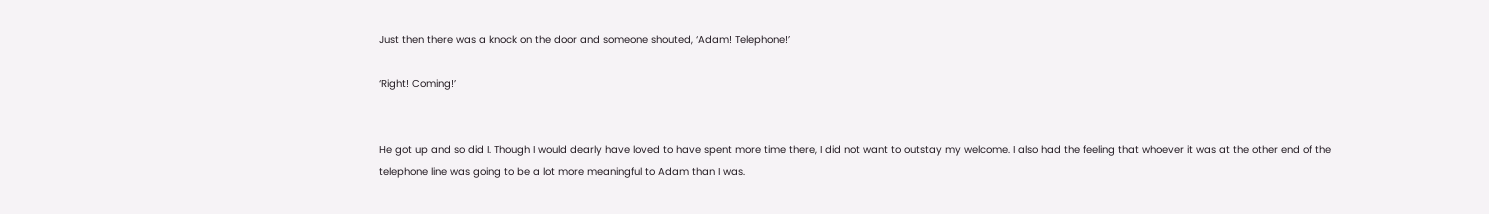Just then there was a knock on the door and someone shouted, ‘Adam! Telephone!’

‘Right! Coming!’


He got up and so did I. Though I would dearly have loved to have spent more time there, I did not want to outstay my welcome. I also had the feeling that whoever it was at the other end of the telephone line was going to be a lot more meaningful to Adam than I was.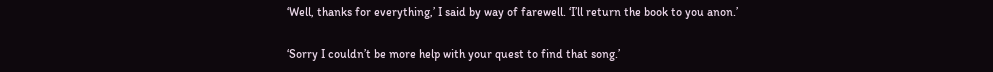‘Well, thanks for everything,’ I said by way of farewell. ‘I’ll return the book to you anon.’

‘Sorry I couldn’t be more help with your quest to find that song.’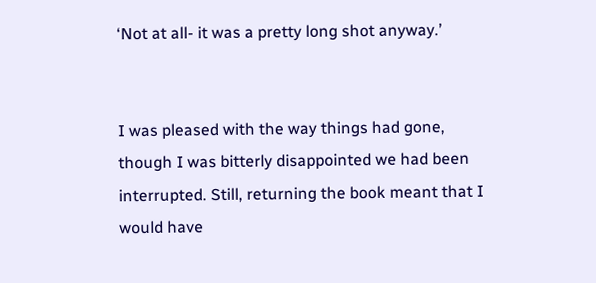‘Not at all- it was a pretty long shot anyway.’


I was pleased with the way things had gone, though I was bitterly disappointed we had been interrupted. Still, returning the book meant that I would have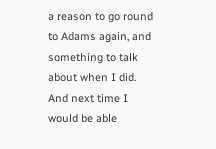a reason to go round to Adams again, and something to talk about when I did. And next time I would be able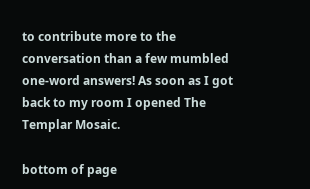to contribute more to the conversation than a few mumbled one-word answers! As soon as I got back to my room I opened The Templar Mosaic.

bottom of page